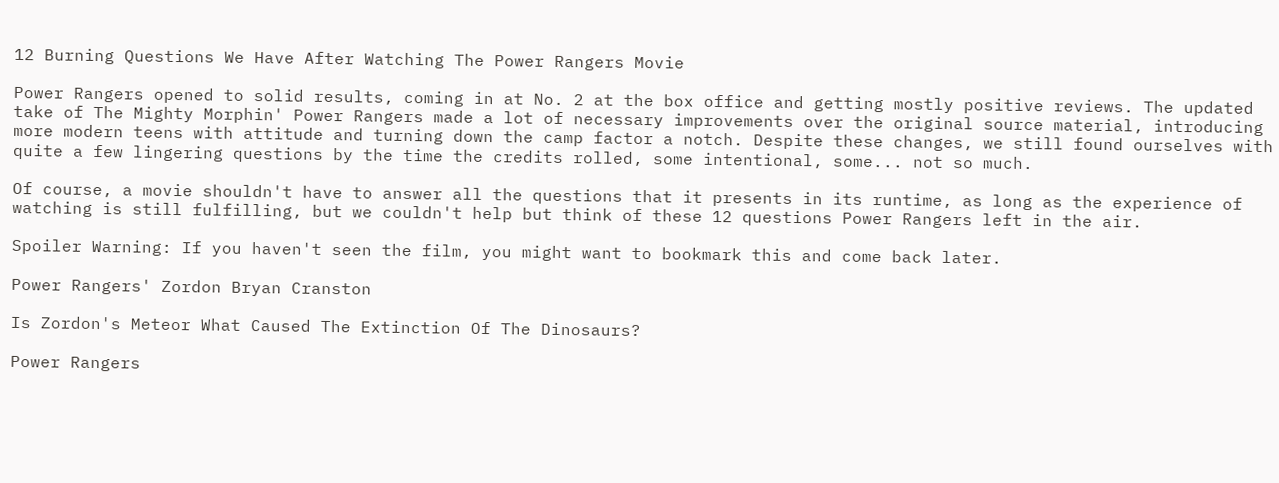12 Burning Questions We Have After Watching The Power Rangers Movie

Power Rangers opened to solid results, coming in at No. 2 at the box office and getting mostly positive reviews. The updated take of The Mighty Morphin' Power Rangers made a lot of necessary improvements over the original source material, introducing more modern teens with attitude and turning down the camp factor a notch. Despite these changes, we still found ourselves with quite a few lingering questions by the time the credits rolled, some intentional, some... not so much.

Of course, a movie shouldn't have to answer all the questions that it presents in its runtime, as long as the experience of watching is still fulfilling, but we couldn't help but think of these 12 questions Power Rangers left in the air.

Spoiler Warning: If you haven't seen the film, you might want to bookmark this and come back later.

Power Rangers' Zordon Bryan Cranston

Is Zordon's Meteor What Caused The Extinction Of The Dinosaurs?

Power Rangers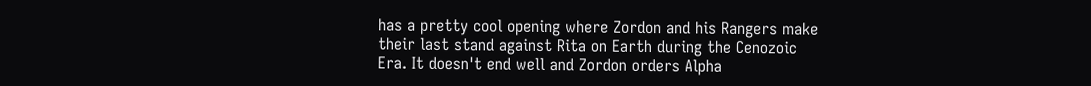has a pretty cool opening where Zordon and his Rangers make their last stand against Rita on Earth during the Cenozoic Era. It doesn't end well and Zordon orders Alpha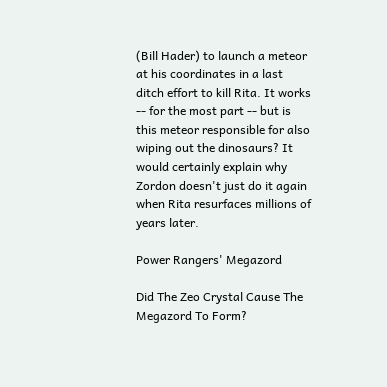(Bill Hader) to launch a meteor at his coordinates in a last ditch effort to kill Rita. It works -- for the most part -- but is this meteor responsible for also wiping out the dinosaurs? It would certainly explain why Zordon doesn't just do it again when Rita resurfaces millions of years later.

Power Rangers' Megazord

Did The Zeo Crystal Cause The Megazord To Form?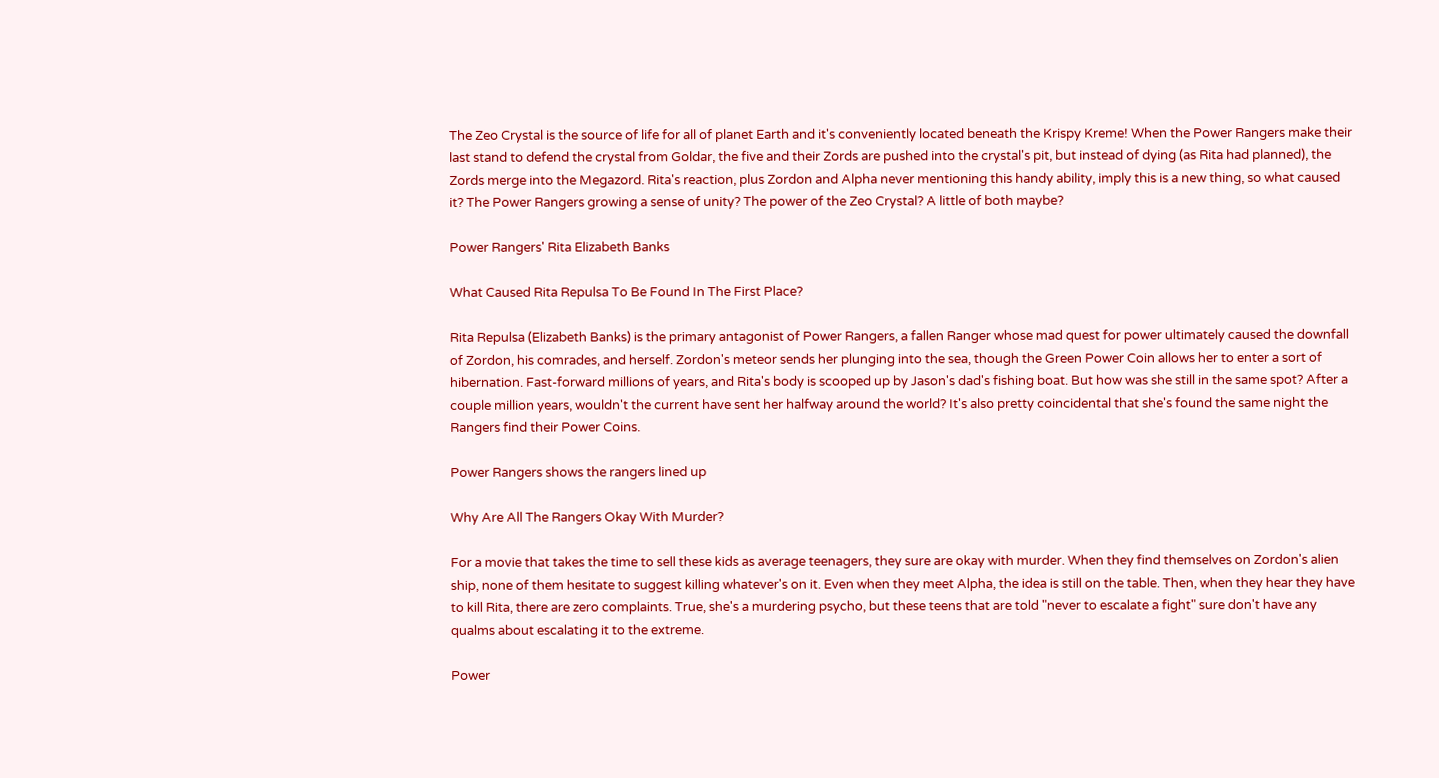The Zeo Crystal is the source of life for all of planet Earth and it's conveniently located beneath the Krispy Kreme! When the Power Rangers make their last stand to defend the crystal from Goldar, the five and their Zords are pushed into the crystal's pit, but instead of dying (as Rita had planned), the Zords merge into the Megazord. Rita's reaction, plus Zordon and Alpha never mentioning this handy ability, imply this is a new thing, so what caused it? The Power Rangers growing a sense of unity? The power of the Zeo Crystal? A little of both maybe?

Power Rangers' Rita Elizabeth Banks

What Caused Rita Repulsa To Be Found In The First Place?

Rita Repulsa (Elizabeth Banks) is the primary antagonist of Power Rangers, a fallen Ranger whose mad quest for power ultimately caused the downfall of Zordon, his comrades, and herself. Zordon's meteor sends her plunging into the sea, though the Green Power Coin allows her to enter a sort of hibernation. Fast-forward millions of years, and Rita's body is scooped up by Jason's dad's fishing boat. But how was she still in the same spot? After a couple million years, wouldn't the current have sent her halfway around the world? It's also pretty coincidental that she's found the same night the Rangers find their Power Coins.

Power Rangers shows the rangers lined up

Why Are All The Rangers Okay With Murder?

For a movie that takes the time to sell these kids as average teenagers, they sure are okay with murder. When they find themselves on Zordon's alien ship, none of them hesitate to suggest killing whatever's on it. Even when they meet Alpha, the idea is still on the table. Then, when they hear they have to kill Rita, there are zero complaints. True, she's a murdering psycho, but these teens that are told "never to escalate a fight" sure don't have any qualms about escalating it to the extreme.

Power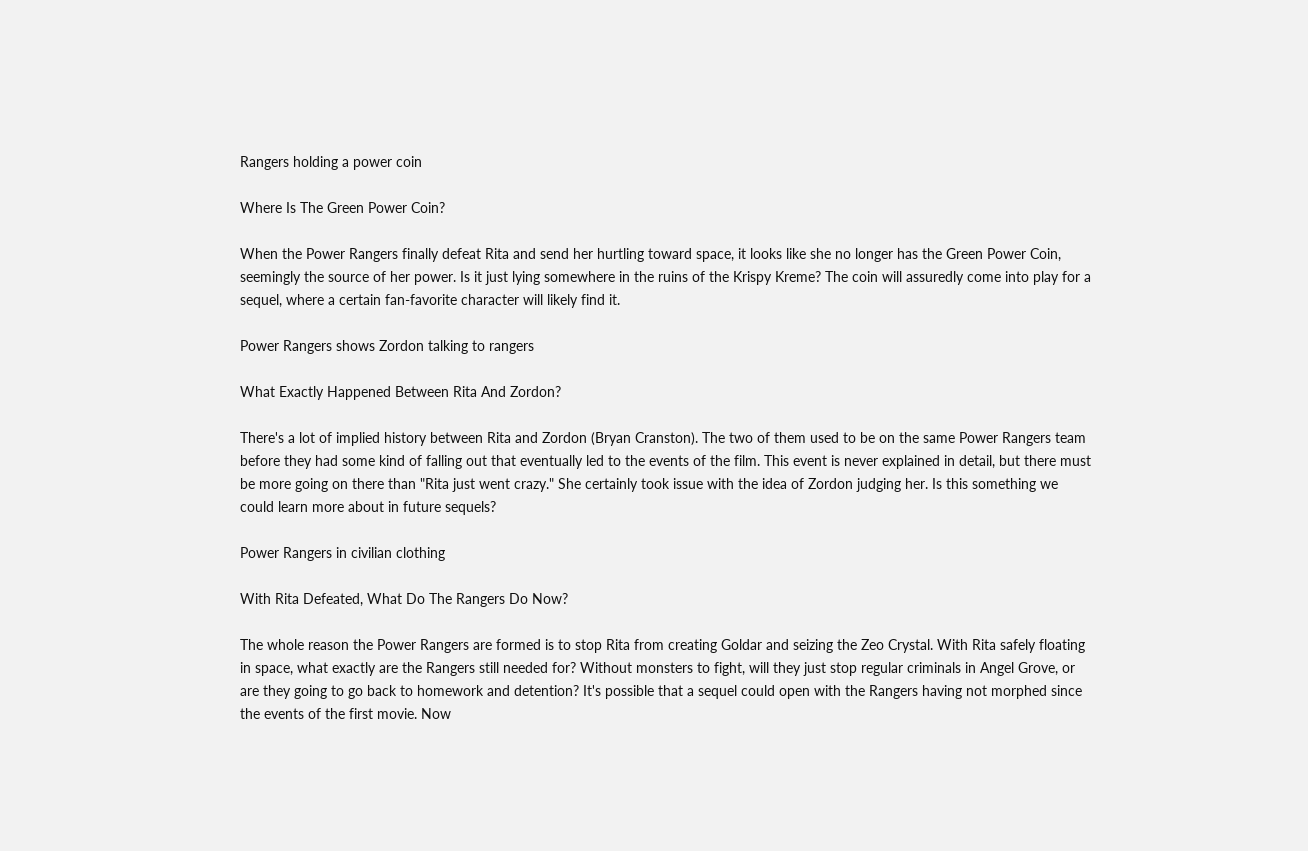Rangers holding a power coin

Where Is The Green Power Coin?

When the Power Rangers finally defeat Rita and send her hurtling toward space, it looks like she no longer has the Green Power Coin, seemingly the source of her power. Is it just lying somewhere in the ruins of the Krispy Kreme? The coin will assuredly come into play for a sequel, where a certain fan-favorite character will likely find it.

Power Rangers shows Zordon talking to rangers

What Exactly Happened Between Rita And Zordon?

There's a lot of implied history between Rita and Zordon (Bryan Cranston). The two of them used to be on the same Power Rangers team before they had some kind of falling out that eventually led to the events of the film. This event is never explained in detail, but there must be more going on there than "Rita just went crazy." She certainly took issue with the idea of Zordon judging her. Is this something we could learn more about in future sequels?

Power Rangers in civilian clothing

With Rita Defeated, What Do The Rangers Do Now?

The whole reason the Power Rangers are formed is to stop Rita from creating Goldar and seizing the Zeo Crystal. With Rita safely floating in space, what exactly are the Rangers still needed for? Without monsters to fight, will they just stop regular criminals in Angel Grove, or are they going to go back to homework and detention? It's possible that a sequel could open with the Rangers having not morphed since the events of the first movie. Now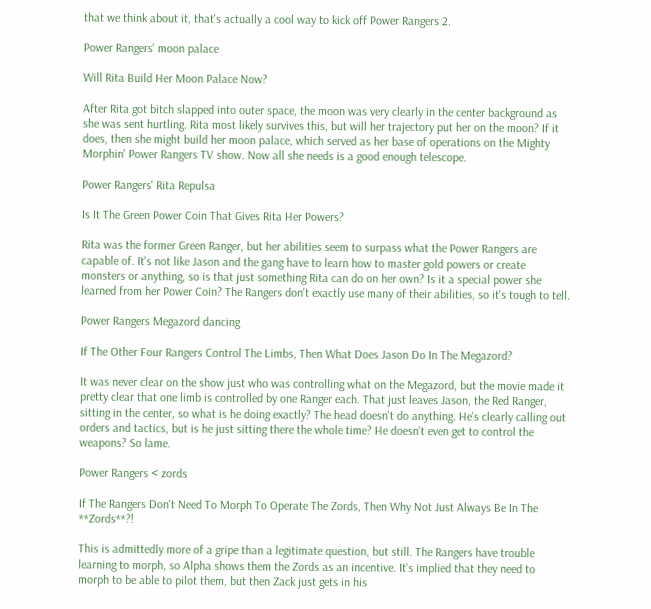that we think about it, that's actually a cool way to kick off Power Rangers 2.

Power Rangers' moon palace

Will Rita Build Her Moon Palace Now?

After Rita got bitch slapped into outer space, the moon was very clearly in the center background as she was sent hurtling. Rita most likely survives this, but will her trajectory put her on the moon? If it does, then she might build her moon palace, which served as her base of operations on the Mighty Morphin' Power Rangers TV show. Now all she needs is a good enough telescope.

Power Rangers' Rita Repulsa

Is It The Green Power Coin That Gives Rita Her Powers?

Rita was the former Green Ranger, but her abilities seem to surpass what the Power Rangers are capable of. It's not like Jason and the gang have to learn how to master gold powers or create monsters or anything, so is that just something Rita can do on her own? Is it a special power she learned from her Power Coin? The Rangers don't exactly use many of their abilities, so it's tough to tell.

Power Rangers Megazord dancing

If The Other Four Rangers Control The Limbs, Then What Does Jason Do In The Megazord?

It was never clear on the show just who was controlling what on the Megazord, but the movie made it pretty clear that one limb is controlled by one Ranger each. That just leaves Jason, the Red Ranger, sitting in the center, so what is he doing exactly? The head doesn't do anything. He's clearly calling out orders and tactics, but is he just sitting there the whole time? He doesn't even get to control the weapons? So lame.

Power Rangers < zords

If The Rangers Don't Need To Morph To Operate The Zords, Then Why Not Just Always Be In The **Zords**?!

This is admittedly more of a gripe than a legitimate question, but still. The Rangers have trouble learning to morph, so Alpha shows them the Zords as an incentive. It's implied that they need to morph to be able to pilot them, but then Zack just gets in his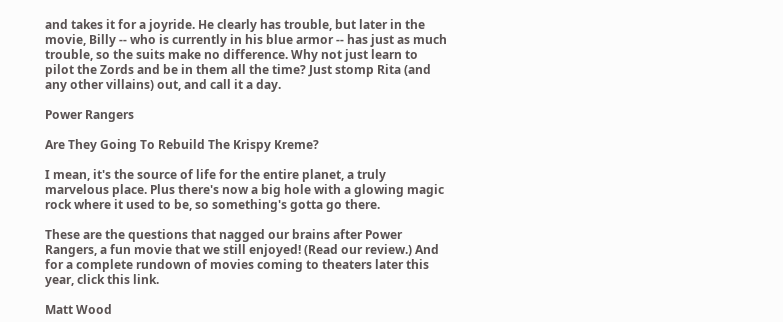and takes it for a joyride. He clearly has trouble, but later in the movie, Billy -- who is currently in his blue armor -- has just as much trouble, so the suits make no difference. Why not just learn to pilot the Zords and be in them all the time? Just stomp Rita (and any other villains) out, and call it a day.

Power Rangers

Are They Going To Rebuild The Krispy Kreme?

I mean, it's the source of life for the entire planet, a truly marvelous place. Plus there's now a big hole with a glowing magic rock where it used to be, so something's gotta go there.

These are the questions that nagged our brains after Power Rangers, a fun movie that we still enjoyed! (Read our review.) And for a complete rundown of movies coming to theaters later this year, click this link.

Matt Wood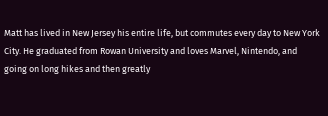Matt has lived in New Jersey his entire life, but commutes every day to New York City. He graduated from Rowan University and loves Marvel, Nintendo, and going on long hikes and then greatly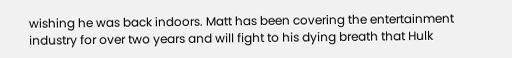wishing he was back indoors. Matt has been covering the entertainment industry for over two years and will fight to his dying breath that Hulk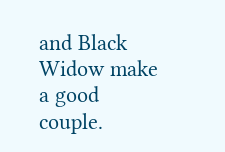and Black Widow make a good couple.